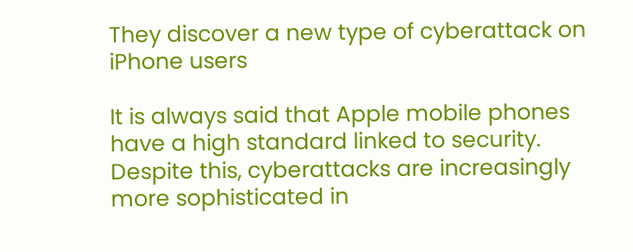They discover a new type of cyberattack on iPhone users

It is always said that Apple mobile phones have a high standard linked to security. Despite this, cyberattacks are increasingly more sophisticated in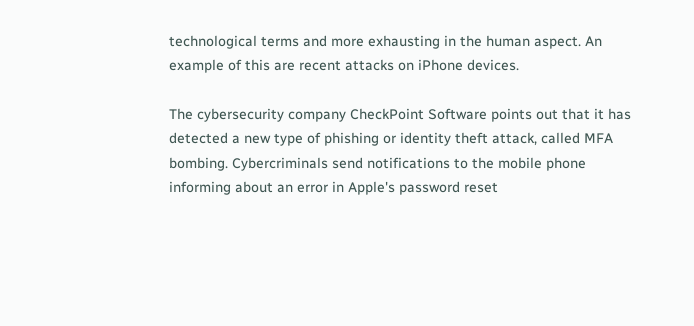technological terms and more exhausting in the human aspect. An example of this are recent attacks on iPhone devices.

The cybersecurity company CheckPoint Software points out that it has detected a new type of phishing or identity theft attack, called MFA bombing. Cybercriminals send notifications to the mobile phone informing about an error in Apple's password reset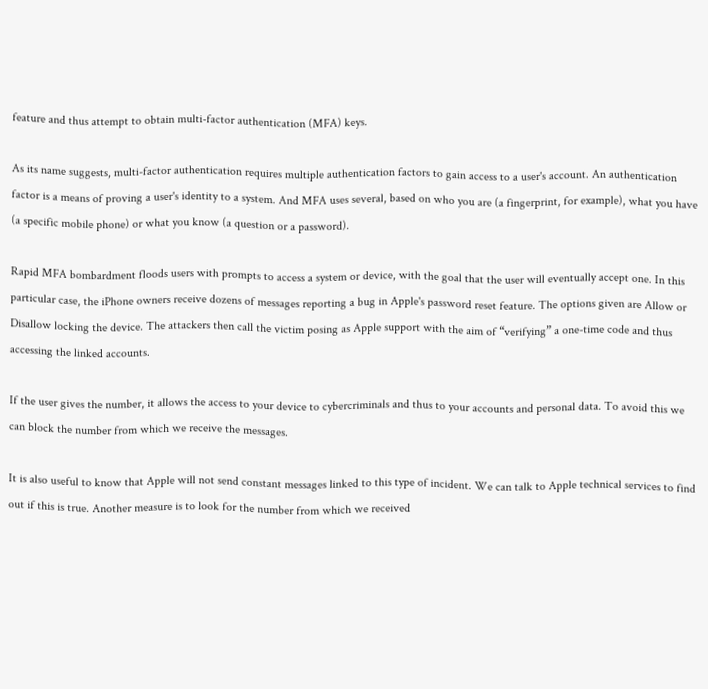feature and thus attempt to obtain multi-factor authentication (MFA) keys.

As its name suggests, multi-factor authentication requires multiple authentication factors to gain access to a user's account. An authentication factor is a means of proving a user's identity to a system. And MFA uses several, based on who you are (a fingerprint, for example), what you have (a specific mobile phone) or what you know (a question or a password).

Rapid MFA bombardment floods users with prompts to access a system or device, with the goal that the user will eventually accept one. In this particular case, the iPhone owners receive dozens of messages reporting a bug in Apple's password reset feature. The options given are Allow or Disallow locking the device. The attackers then call the victim posing as Apple support with the aim of “verifying” a one-time code and thus accessing the linked accounts.

If the user gives the number, it allows the access to your device to cybercriminals and thus to your accounts and personal data. To avoid this we can block the number from which we receive the messages.

It is also useful to know that Apple will not send constant messages linked to this type of incident. We can talk to Apple technical services to find out if this is true. Another measure is to look for the number from which we received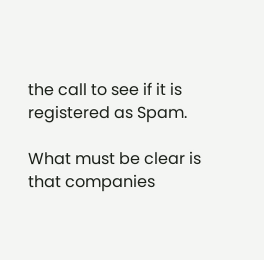the call to see if it is registered as Spam.

What must be clear is that companies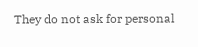They do not ask for personal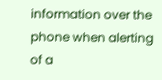information over the phone when alerting of a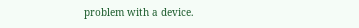problem with a device.